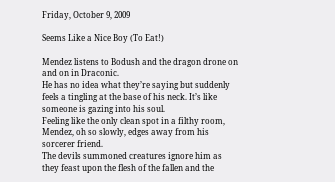Friday, October 9, 2009

Seems Like a Nice Boy (To Eat!)

Mendez listens to Bodush and the dragon drone on and on in Draconic.
He has no idea what they’re saying but suddenly feels a tingling at the base of his neck. It’s like someone is gazing into his soul.
Feeling like the only clean spot in a filthy room, Mendez, oh so slowly, edges away from his sorcerer friend.
The devils summoned creatures ignore him as they feast upon the flesh of the fallen and the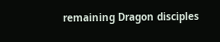remaining Dragon disciples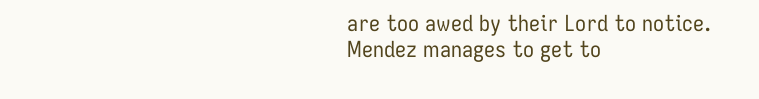are too awed by their Lord to notice.
Mendez manages to get to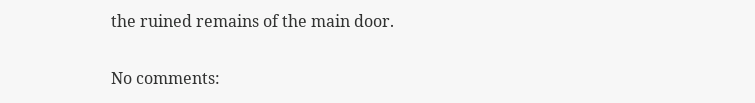the ruined remains of the main door.

No comments: